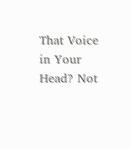That Voice in Your Head? Not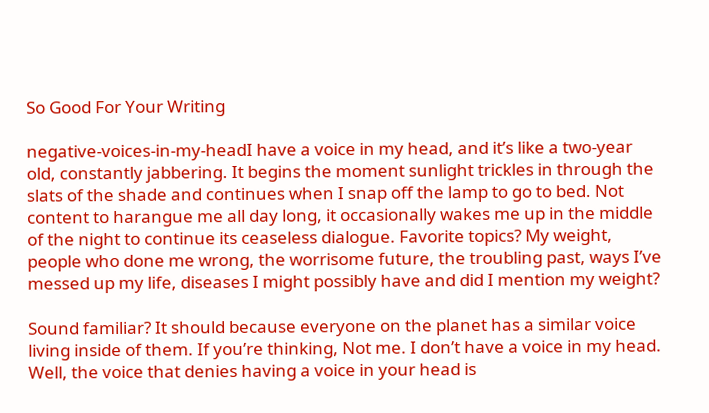So Good For Your Writing

negative-voices-in-my-headI have a voice in my head, and it’s like a two-year old, constantly jabbering. It begins the moment sunlight trickles in through the slats of the shade and continues when I snap off the lamp to go to bed. Not content to harangue me all day long, it occasionally wakes me up in the middle of the night to continue its ceaseless dialogue. Favorite topics? My weight, people who done me wrong, the worrisome future, the troubling past, ways I’ve messed up my life, diseases I might possibly have and did I mention my weight?

Sound familiar? It should because everyone on the planet has a similar voice living inside of them. If you’re thinking, Not me. I don’t have a voice in my head. Well, the voice that denies having a voice in your head is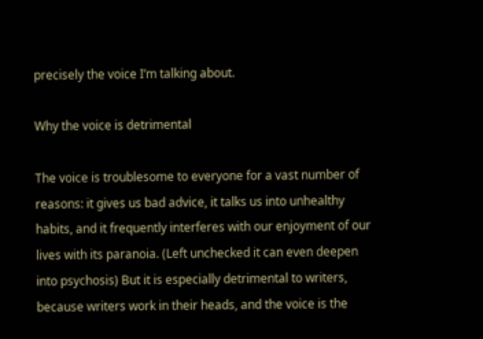precisely the voice I’m talking about.

Why the voice is detrimental

The voice is troublesome to everyone for a vast number of reasons: it gives us bad advice, it talks us into unhealthy habits, and it frequently interferes with our enjoyment of our lives with its paranoia. (Left unchecked it can even deepen into psychosis) But it is especially detrimental to writers, because writers work in their heads, and the voice is the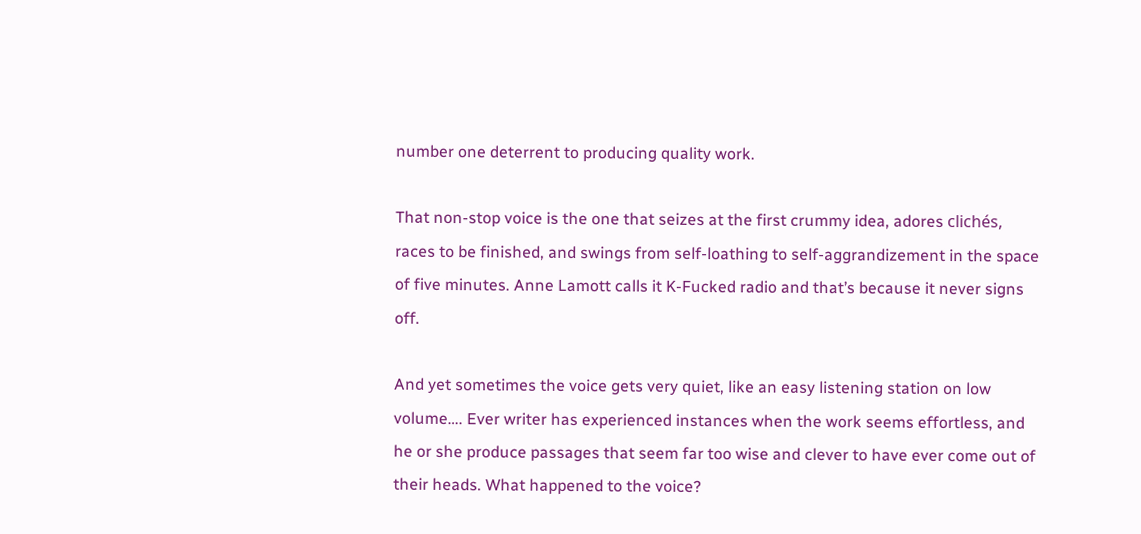number one deterrent to producing quality work.

That non-stop voice is the one that seizes at the first crummy idea, adores clichés, races to be finished, and swings from self-loathing to self-aggrandizement in the space of five minutes. Anne Lamott calls it K-Fucked radio and that’s because it never signs off.

And yet sometimes the voice gets very quiet, like an easy listening station on low volume…. Ever writer has experienced instances when the work seems effortless, and he or she produce passages that seem far too wise and clever to have ever come out of their heads. What happened to the voice?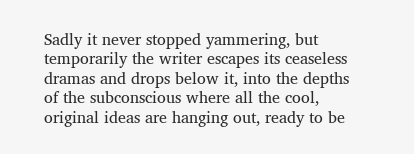Sadly it never stopped yammering, but temporarily the writer escapes its ceaseless dramas and drops below it, into the depths of the subconscious where all the cool, original ideas are hanging out, ready to be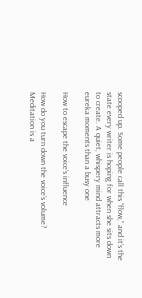scooped up. Some people call this “flow,” and it’s the state every writer is hoping for when she sits down to create. A quiet, whispery mind attracts more eureka moments than a busy one

How to escape the voice’s influence

How do you turn down the voice’s volume? Meditation is a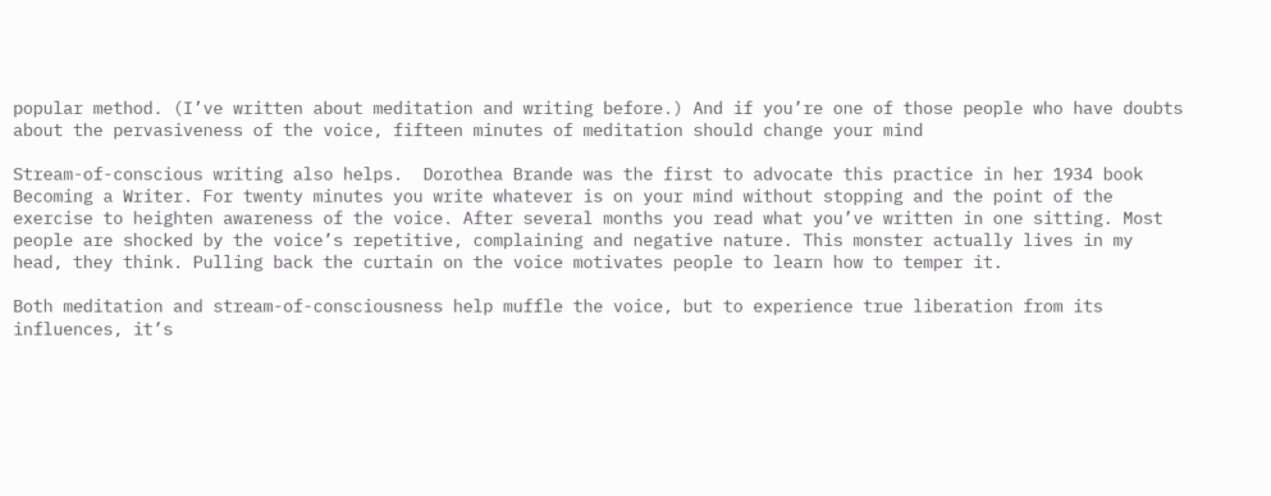popular method. (I’ve written about meditation and writing before.) And if you’re one of those people who have doubts about the pervasiveness of the voice, fifteen minutes of meditation should change your mind

Stream-of-conscious writing also helps.  Dorothea Brande was the first to advocate this practice in her 1934 book Becoming a Writer. For twenty minutes you write whatever is on your mind without stopping and the point of the exercise to heighten awareness of the voice. After several months you read what you’ve written in one sitting. Most people are shocked by the voice’s repetitive, complaining and negative nature. This monster actually lives in my head, they think. Pulling back the curtain on the voice motivates people to learn how to temper it.

Both meditation and stream-of-consciousness help muffle the voice, but to experience true liberation from its influences, it’s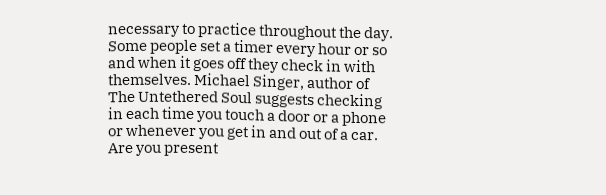necessary to practice throughout the day. Some people set a timer every hour or so and when it goes off they check in with themselves. Michael Singer, author of The Untethered Soul suggests checking in each time you touch a door or a phone or whenever you get in and out of a car. Are you present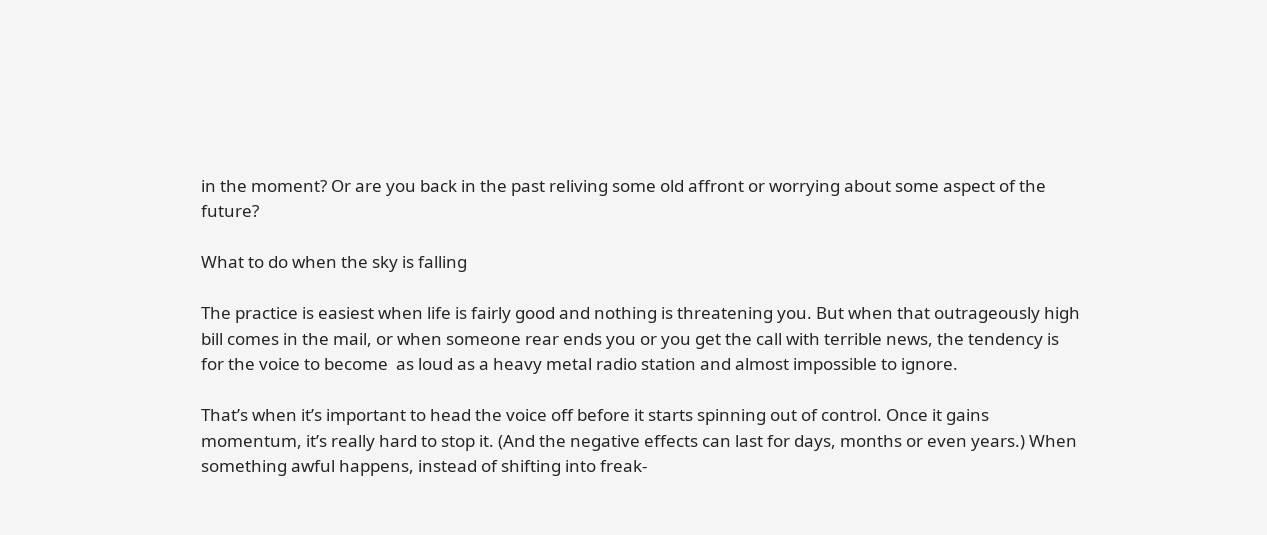in the moment? Or are you back in the past reliving some old affront or worrying about some aspect of the future?

What to do when the sky is falling

The practice is easiest when life is fairly good and nothing is threatening you. But when that outrageously high bill comes in the mail, or when someone rear ends you or you get the call with terrible news, the tendency is for the voice to become  as loud as a heavy metal radio station and almost impossible to ignore.

That’s when it’s important to head the voice off before it starts spinning out of control. Once it gains momentum, it’s really hard to stop it. (And the negative effects can last for days, months or even years.) When something awful happens, instead of shifting into freak-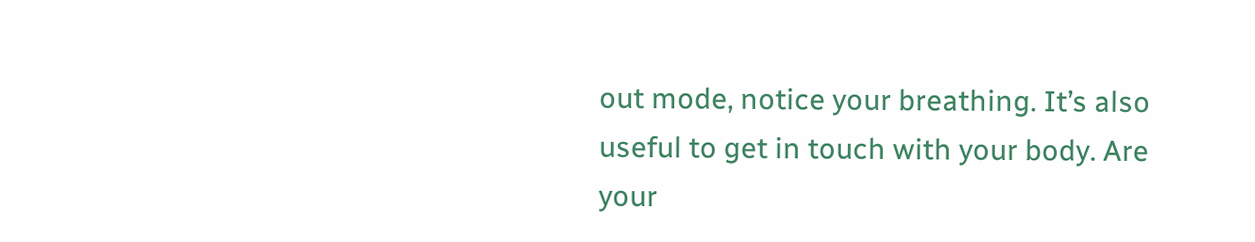out mode, notice your breathing. It’s also useful to get in touch with your body. Are your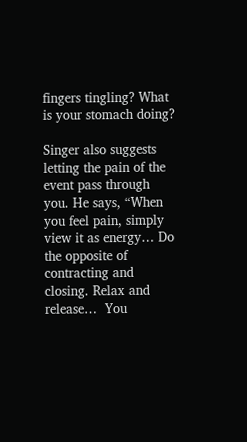fingers tingling? What is your stomach doing?

Singer also suggests letting the pain of the event pass through you. He says, “When you feel pain, simply view it as energy… Do the opposite of contracting and closing. Relax and release…  You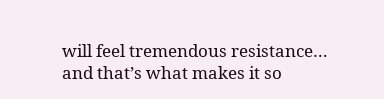will feel tremendous resistance… and that’s what makes it so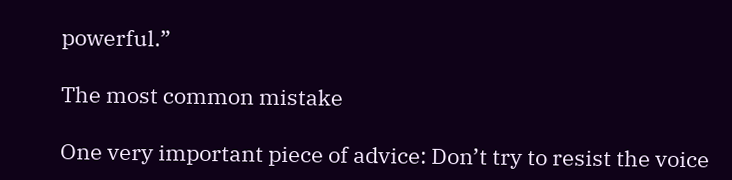powerful.”

The most common mistake

One very important piece of advice: Don’t try to resist the voice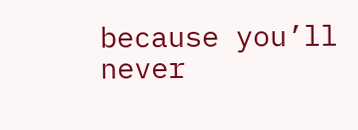because you’ll never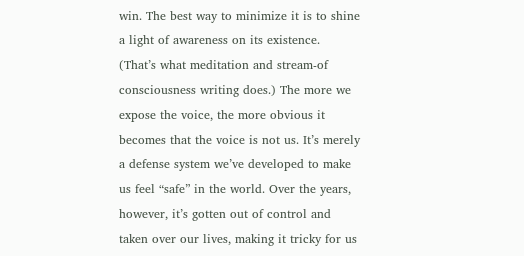win. The best way to minimize it is to shine a light of awareness on its existence. (That’s what meditation and stream-of consciousness writing does.) The more we expose the voice, the more obvious it becomes that the voice is not us. It’s merely a defense system we’ve developed to make us feel “safe” in the world. Over the years, however, it’s gotten out of control and taken over our lives, making it tricky for us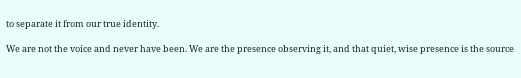to separate it from our true identity.

We are not the voice and never have been. We are the presence observing it, and that quiet, wise presence is the source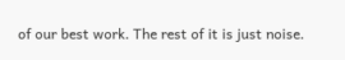of our best work. The rest of it is just noise.